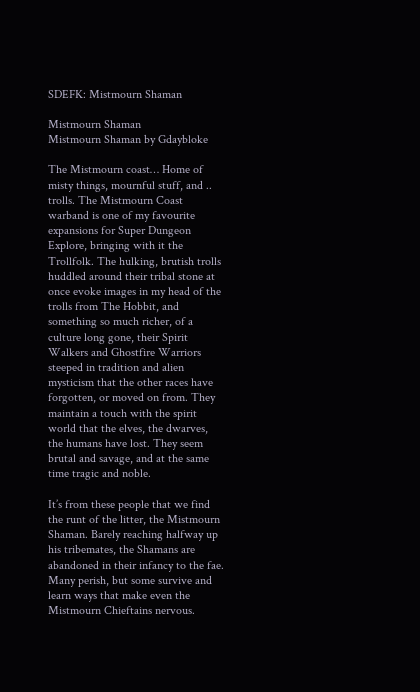SDEFK: Mistmourn Shaman

Mistmourn Shaman
Mistmourn Shaman by Gdaybloke

The Mistmourn coast… Home of misty things, mournful stuff, and .. trolls. The Mistmourn Coast warband is one of my favourite expansions for Super Dungeon Explore, bringing with it the Trollfolk. The hulking, brutish trolls huddled around their tribal stone at once evoke images in my head of the trolls from The Hobbit, and something so much richer, of a culture long gone, their Spirit Walkers and Ghostfire Warriors steeped in tradition and alien mysticism that the other races have forgotten, or moved on from. They maintain a touch with the spirit world that the elves, the dwarves, the humans have lost. They seem brutal and savage, and at the same time tragic and noble.

It’s from these people that we find the runt of the litter, the Mistmourn Shaman. Barely reaching halfway up his tribemates, the Shamans are abandoned in their infancy to the fae. Many perish, but some survive and learn ways that make even the Mistmourn Chieftains nervous.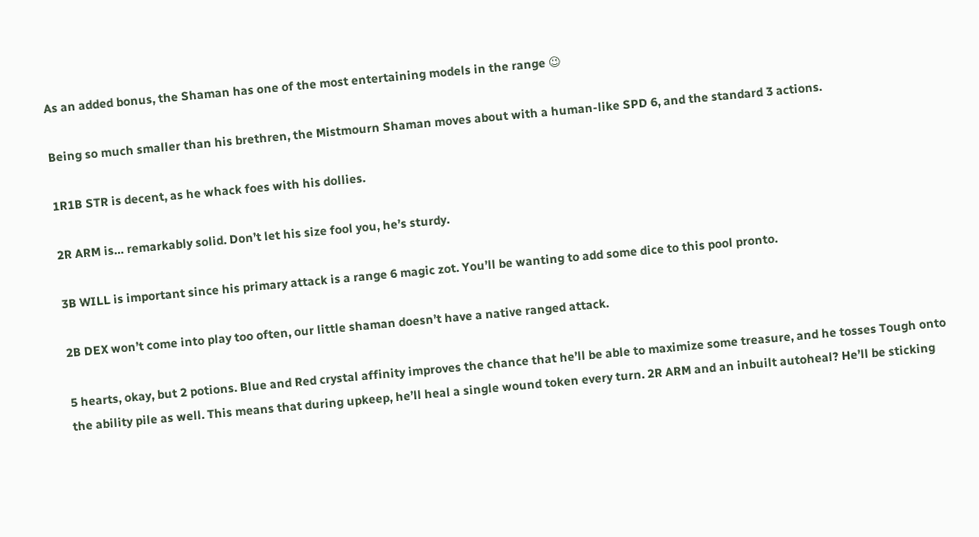As an added bonus, the Shaman has one of the most entertaining models in the range 😉

Being so much smaller than his brethren, the Mistmourn Shaman moves about with a human-like SPD 6, and the standard 3 actions.

1R1B STR is decent, as he whack foes with his dollies.

2R ARM is… remarkably solid. Don’t let his size fool you, he’s sturdy.

3B WILL is important since his primary attack is a range 6 magic zot. You’ll be wanting to add some dice to this pool pronto.

2B DEX won’t come into play too often, our little shaman doesn’t have a native ranged attack.

5 hearts, okay, but 2 potions. Blue and Red crystal affinity improves the chance that he’ll be able to maximize some treasure, and he tosses Tough onto the ability pile as well. This means that during upkeep, he’ll heal a single wound token every turn. 2R ARM and an inbuilt autoheal? He’ll be sticking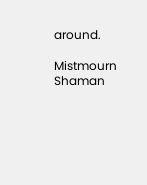around.

Mistmourn Shaman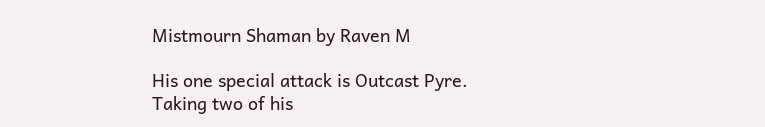Mistmourn Shaman by Raven M

His one special attack is Outcast Pyre. Taking two of his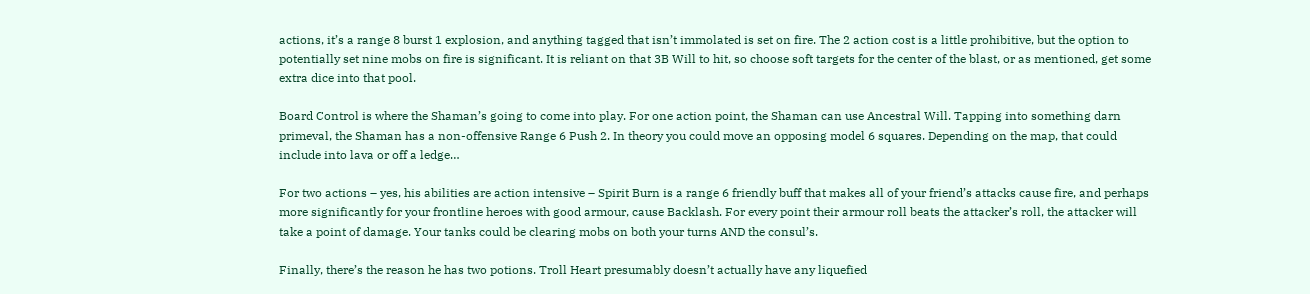actions, it’s a range 8 burst 1 explosion, and anything tagged that isn’t immolated is set on fire. The 2 action cost is a little prohibitive, but the option to potentially set nine mobs on fire is significant. It is reliant on that 3B Will to hit, so choose soft targets for the center of the blast, or as mentioned, get some extra dice into that pool.

Board Control is where the Shaman’s going to come into play. For one action point, the Shaman can use Ancestral Will. Tapping into something darn primeval, the Shaman has a non-offensive Range 6 Push 2. In theory you could move an opposing model 6 squares. Depending on the map, that could include into lava or off a ledge…

For two actions – yes, his abilities are action intensive – Spirit Burn is a range 6 friendly buff that makes all of your friend’s attacks cause fire, and perhaps more significantly for your frontline heroes with good armour, cause Backlash. For every point their armour roll beats the attacker’s roll, the attacker will take a point of damage. Your tanks could be clearing mobs on both your turns AND the consul’s.

Finally, there’s the reason he has two potions. Troll Heart presumably doesn’t actually have any liquefied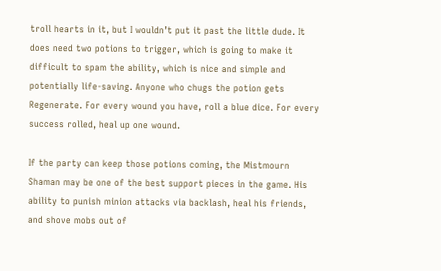troll hearts in it, but I wouldn’t put it past the little dude. It does need two potions to trigger, which is going to make it difficult to spam the ability, which is nice and simple and potentially life-saving. Anyone who chugs the potion gets Regenerate. For every wound you have, roll a blue dice. For every success rolled, heal up one wound.

If the party can keep those potions coming, the Mistmourn Shaman may be one of the best support pieces in the game. His ability to punish minion attacks via backlash, heal his friends, and shove mobs out of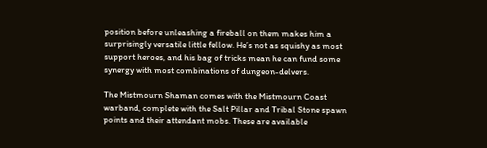position before unleashing a fireball on them makes him a surprisingly versatile little fellow. He’s not as squishy as most support heroes, and his bag of tricks mean he can fund some synergy with most combinations of dungeon-delvers.

The Mistmourn Shaman comes with the Mistmourn Coast warband, complete with the Salt Pillar and Tribal Stone spawn points and their attendant mobs. These are available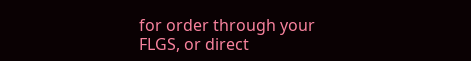for order through your FLGS, or direct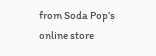from Soda Pop’s online store